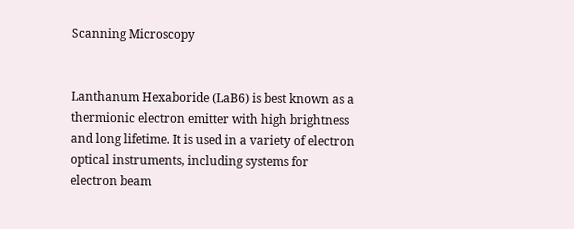Scanning Microscopy


Lanthanum Hexaboride (LaB6) is best known as a thermionic electron emitter with high brightness and long lifetime. It is used in a variety of electron optical instruments, including systems for electron beam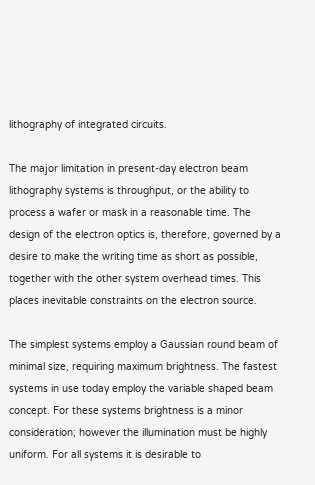lithography of integrated circuits.

The major limitation in present-day electron beam lithography systems is throughput, or the ability to process a wafer or mask in a reasonable time. The design of the electron optics is, therefore, governed by a desire to make the writing time as short as possible, together with the other system overhead times. This places inevitable constraints on the electron source.

The simplest systems employ a Gaussian round beam of minimal size, requiring maximum brightness. The fastest systems in use today employ the variable shaped beam concept. For these systems brightness is a minor consideration; however the illumination must be highly uniform. For all systems it is desirable to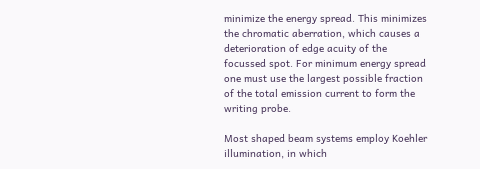minimize the energy spread. This minimizes the chromatic aberration, which causes a deterioration of edge acuity of the focussed spot. For minimum energy spread one must use the largest possible fraction of the total emission current to form the writing probe.

Most shaped beam systems employ Koehler illumination, in which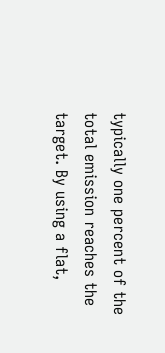typically one percent of the total emission reaches the target. By using a flat,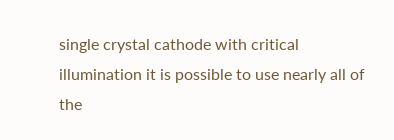single crystal cathode with critical illumination it is possible to use nearly all of the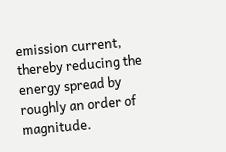emission current, thereby reducing the energy spread by roughly an order of magnitude.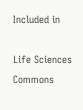Included in

Life Sciences Commons